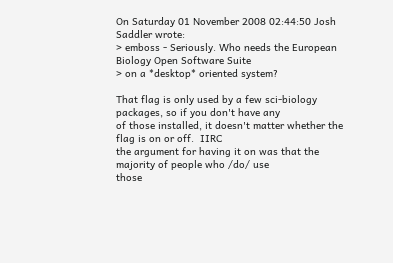On Saturday 01 November 2008 02:44:50 Josh Saddler wrote:
> emboss - Seriously. Who needs the European Biology Open Software Suite
> on a *desktop* oriented system?

That flag is only used by a few sci-biology packages, so if you don't have any
of those installed, it doesn't matter whether the flag is on or off.  IIRC
the argument for having it on was that the majority of people who /do/ use
those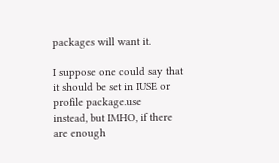packages will want it.

I suppose one could say that it should be set in IUSE or profile package.use
instead, but IMHO, if there are enough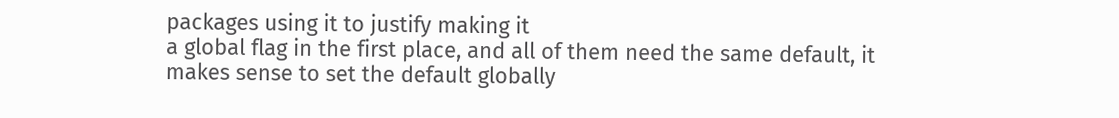packages using it to justify making it
a global flag in the first place, and all of them need the same default, it
makes sense to set the default globally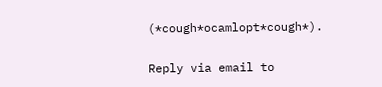(*cough*ocamlopt*cough*).

Reply via email to